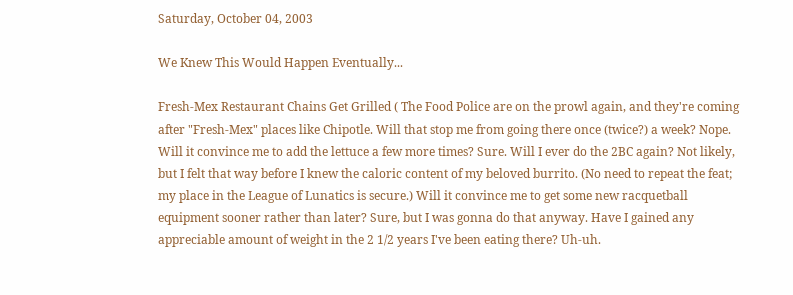Saturday, October 04, 2003

We Knew This Would Happen Eventually...

Fresh-Mex Restaurant Chains Get Grilled ( The Food Police are on the prowl again, and they're coming after "Fresh-Mex" places like Chipotle. Will that stop me from going there once (twice?) a week? Nope. Will it convince me to add the lettuce a few more times? Sure. Will I ever do the 2BC again? Not likely, but I felt that way before I knew the caloric content of my beloved burrito. (No need to repeat the feat; my place in the League of Lunatics is secure.) Will it convince me to get some new racquetball equipment sooner rather than later? Sure, but I was gonna do that anyway. Have I gained any appreciable amount of weight in the 2 1/2 years I've been eating there? Uh-uh.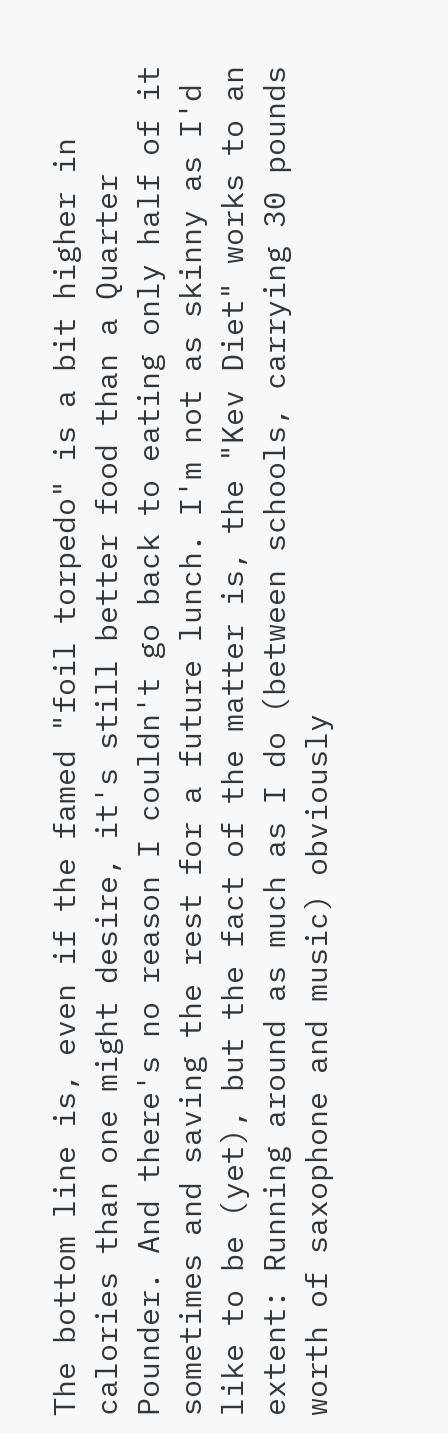The bottom line is, even if the famed "foil torpedo" is a bit higher in calories than one might desire, it's still better food than a Quarter Pounder. And there's no reason I couldn't go back to eating only half of it sometimes and saving the rest for a future lunch. I'm not as skinny as I'd like to be (yet), but the fact of the matter is, the "Kev Diet" works to an extent: Running around as much as I do (between schools, carrying 30 pounds worth of saxophone and music) obviously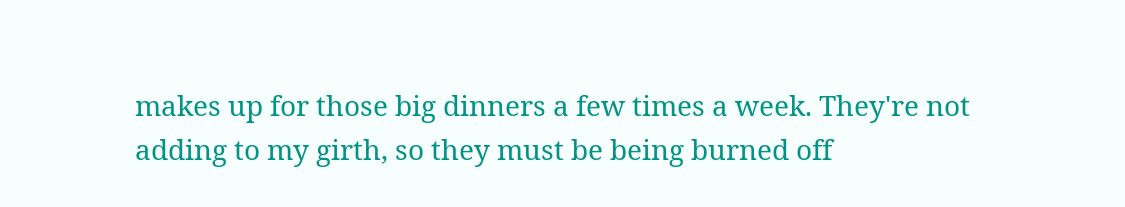makes up for those big dinners a few times a week. They're not adding to my girth, so they must be being burned off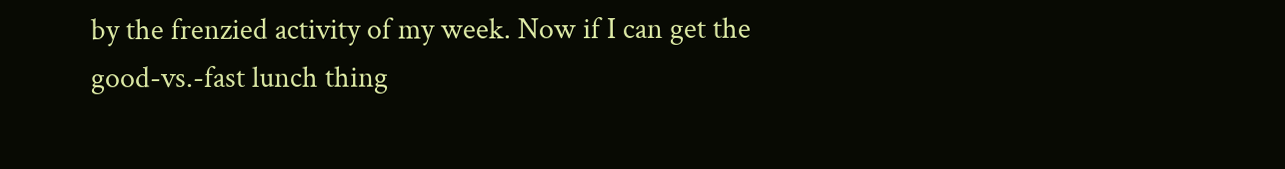by the frenzied activity of my week. Now if I can get the good-vs.-fast lunch thing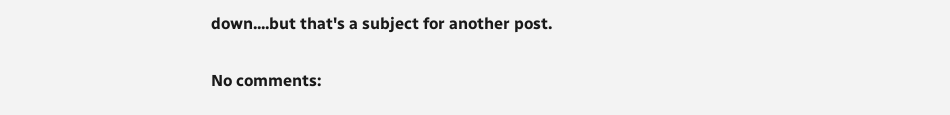down....but that's a subject for another post.

No comments: